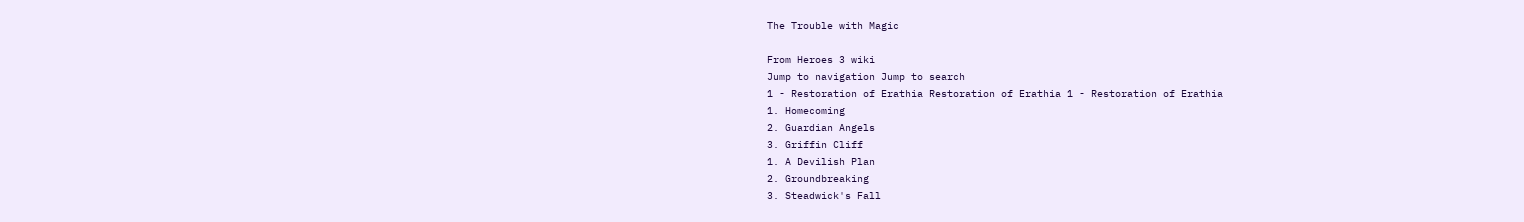The Trouble with Magic

From Heroes 3 wiki
Jump to navigation Jump to search
1 - Restoration of Erathia Restoration of Erathia 1 - Restoration of Erathia
1. Homecoming
2. Guardian Angels
3. Griffin Cliff
1. A Devilish Plan
2. Groundbreaking
3. Steadwick's Fall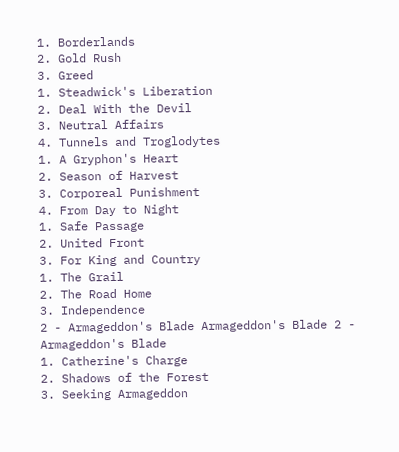1. Borderlands
2. Gold Rush
3. Greed
1. Steadwick's Liberation
2. Deal With the Devil
3. Neutral Affairs
4. Tunnels and Troglodytes
1. A Gryphon's Heart
2. Season of Harvest
3. Corporeal Punishment
4. From Day to Night
1. Safe Passage
2. United Front
3. For King and Country
1. The Grail
2. The Road Home
3. Independence
2 - Armageddon's Blade Armageddon's Blade 2 - Armageddon's Blade
1. Catherine's Charge
2. Shadows of the Forest
3. Seeking Armageddon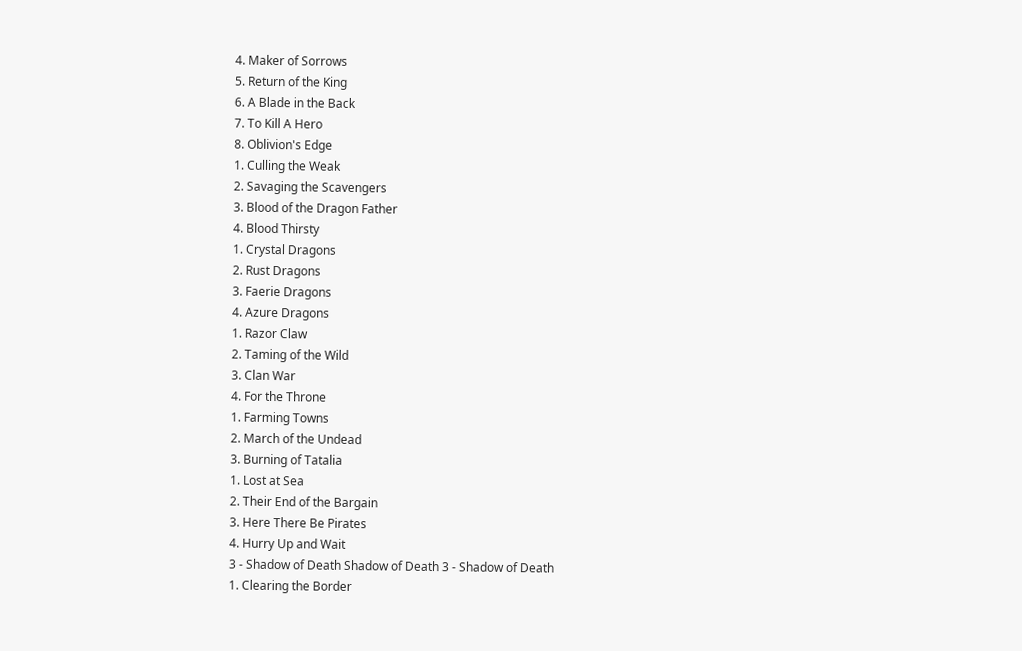4. Maker of Sorrows
5. Return of the King
6. A Blade in the Back
7. To Kill A Hero
8. Oblivion's Edge
1. Culling the Weak
2. Savaging the Scavengers
3. Blood of the Dragon Father
4. Blood Thirsty
1. Crystal Dragons
2. Rust Dragons
3. Faerie Dragons
4. Azure Dragons
1. Razor Claw
2. Taming of the Wild
3. Clan War
4. For the Throne
1. Farming Towns
2. March of the Undead
3. Burning of Tatalia
1. Lost at Sea
2. Their End of the Bargain
3. Here There Be Pirates
4. Hurry Up and Wait
3 - Shadow of Death Shadow of Death 3 - Shadow of Death
1. Clearing the Border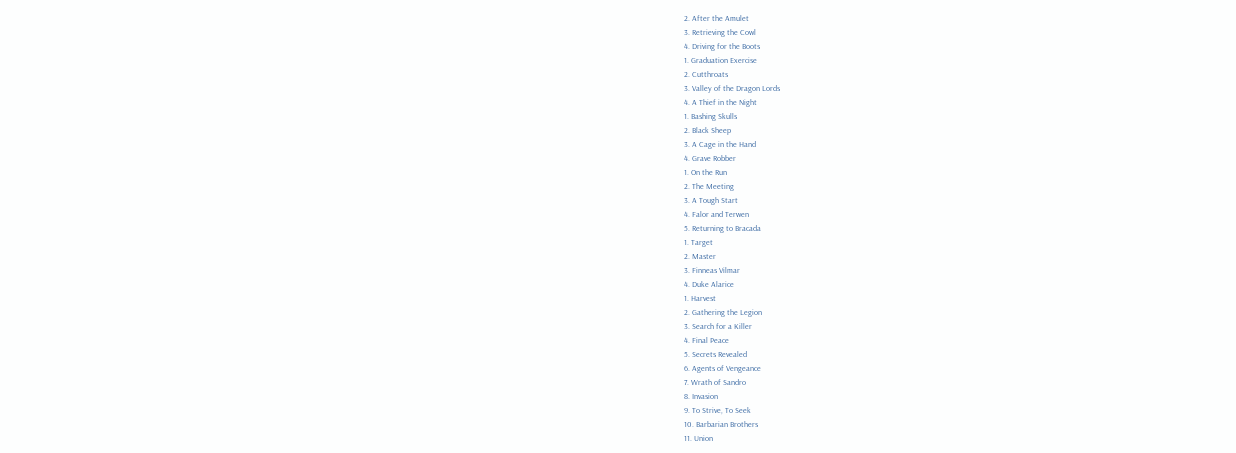2. After the Amulet
3. Retrieving the Cowl
4. Driving for the Boots
1. Graduation Exercise
2. Cutthroats
3. Valley of the Dragon Lords
4. A Thief in the Night
1. Bashing Skulls
2. Black Sheep
3. A Cage in the Hand
4. Grave Robber
1. On the Run
2. The Meeting
3. A Tough Start
4. Falor and Terwen
5. Returning to Bracada
1. Target
2. Master
3. Finneas Vilmar
4. Duke Alarice
1. Harvest
2. Gathering the Legion
3. Search for a Killer
4. Final Peace
5. Secrets Revealed
6. Agents of Vengeance
7. Wrath of Sandro
8. Invasion
9. To Strive, To Seek
10. Barbarian Brothers
11. Union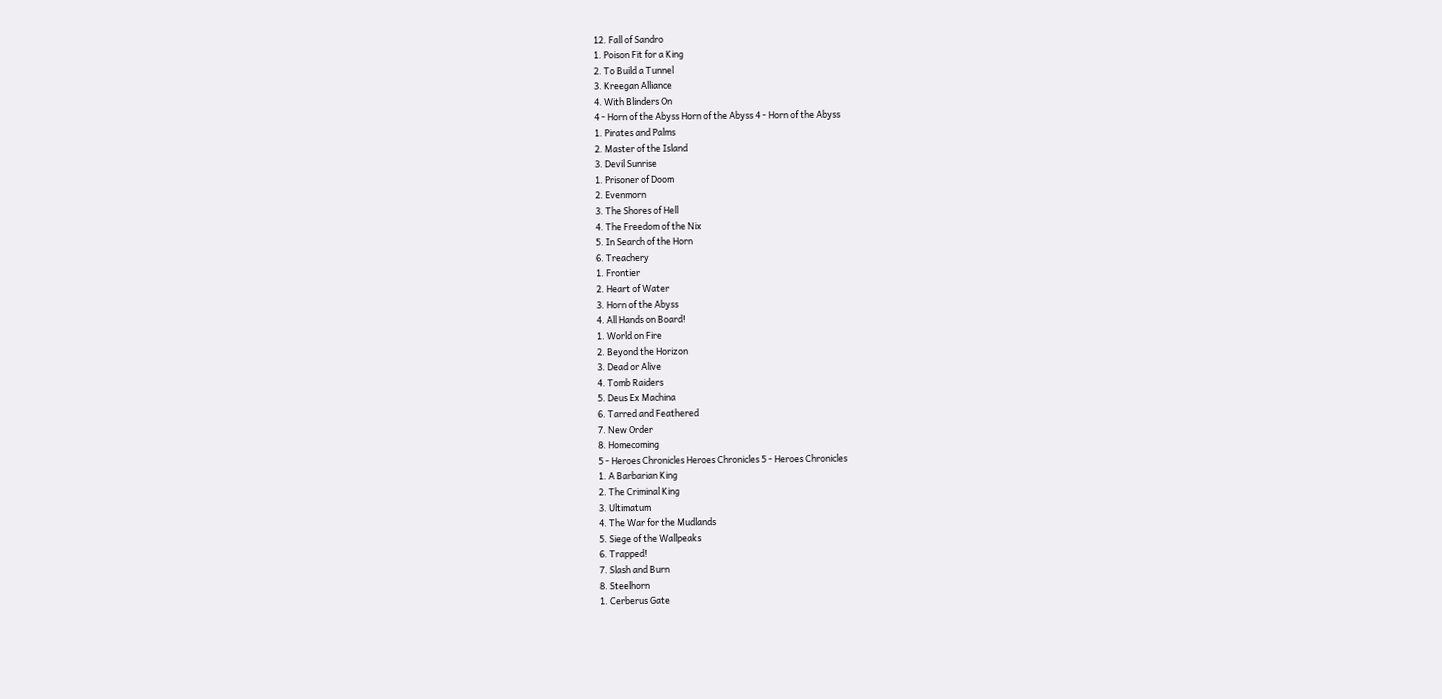12. Fall of Sandro
1. Poison Fit for a King
2. To Build a Tunnel
3. Kreegan Alliance
4. With Blinders On
4 - Horn of the Abyss Horn of the Abyss 4 - Horn of the Abyss
1. Pirates and Palms
2. Master of the Island
3. Devil Sunrise
1. Prisoner of Doom
2. Evenmorn
3. The Shores of Hell
4. The Freedom of the Nix
5. In Search of the Horn
6. Treachery
1. Frontier
2. Heart of Water
3. Horn of the Abyss
4. All Hands on Board!
1. World on Fire
2. Beyond the Horizon
3. Dead or Alive
4. Tomb Raiders
5. Deus Ex Machina
6. Tarred and Feathered
7. New Order
8. Homecoming
5 - Heroes Chronicles Heroes Chronicles 5 - Heroes Chronicles
1. A Barbarian King
2. The Criminal King
3. Ultimatum
4. The War for the Mudlands
5. Siege of the Wallpeaks
6. Trapped!
7. Slash and Burn
8. Steelhorn
1. Cerberus Gate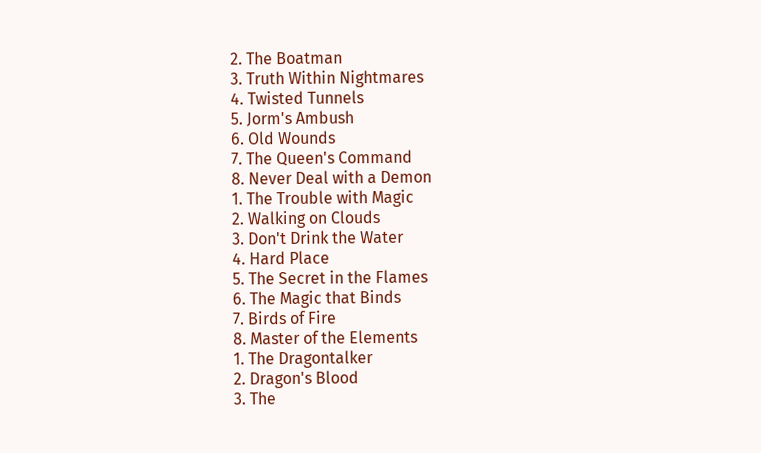2. The Boatman
3. Truth Within Nightmares
4. Twisted Tunnels
5. Jorm's Ambush
6. Old Wounds
7. The Queen's Command
8. Never Deal with a Demon
1. The Trouble with Magic
2. Walking on Clouds
3. Don't Drink the Water
4. Hard Place
5. The Secret in the Flames
6. The Magic that Binds
7. Birds of Fire
8. Master of the Elements
1. The Dragontalker
2. Dragon's Blood
3. The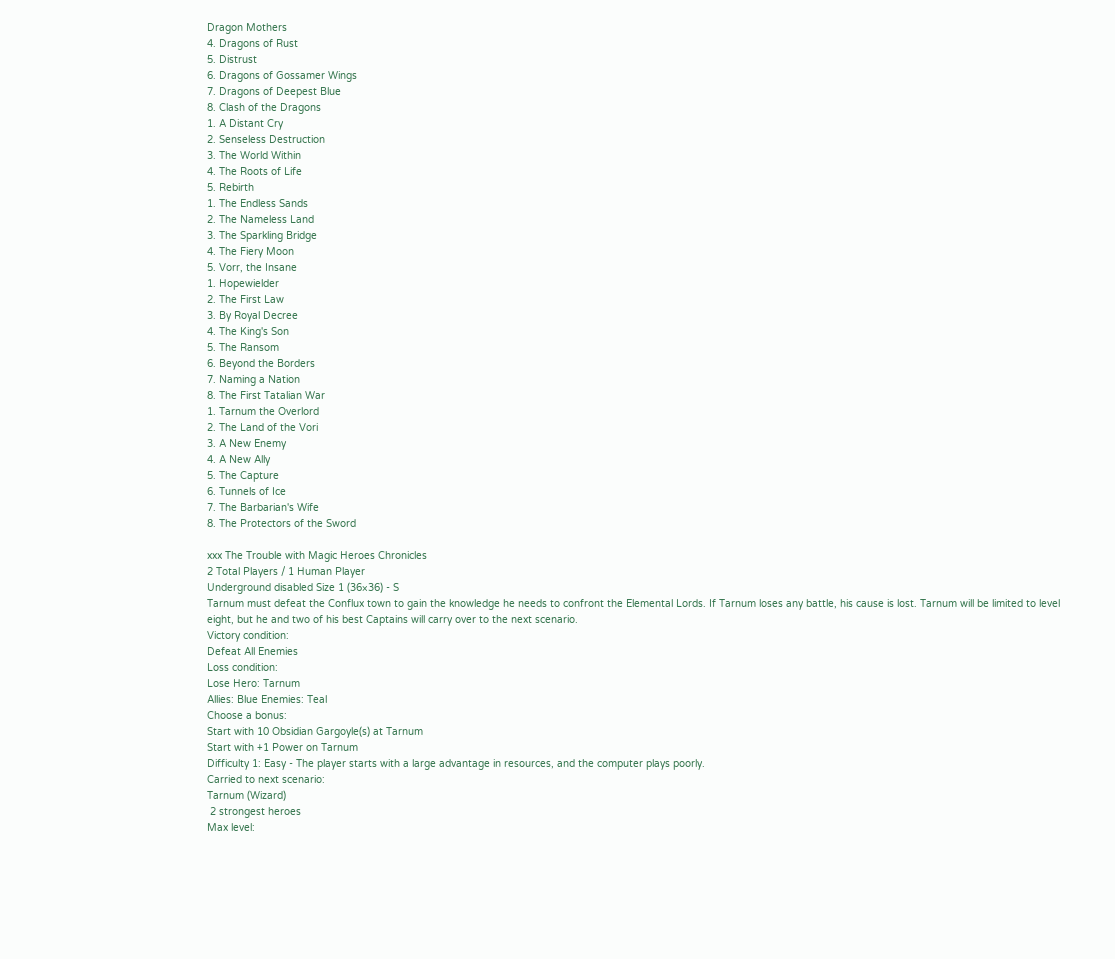Dragon Mothers
4. Dragons of Rust
5. Distrust
6. Dragons of Gossamer Wings
7. Dragons of Deepest Blue
8. Clash of the Dragons
1. A Distant Cry
2. Senseless Destruction
3. The World Within
4. The Roots of Life
5. Rebirth
1. The Endless Sands
2. The Nameless Land
3. The Sparkling Bridge
4. The Fiery Moon
5. Vorr, the Insane
1. Hopewielder
2. The First Law
3. By Royal Decree
4. The King's Son
5. The Ransom
6. Beyond the Borders
7. Naming a Nation
8. The First Tatalian War
1. Tarnum the Overlord
2. The Land of the Vori
3. A New Enemy
4. A New Ally
5. The Capture
6. Tunnels of Ice
7. The Barbarian's Wife
8. The Protectors of the Sword

xxx The Trouble with Magic Heroes Chronicles
2 Total Players / 1 Human Player
Underground disabled Size 1 (36×36) - S
Tarnum must defeat the Conflux town to gain the knowledge he needs to confront the Elemental Lords. If Tarnum loses any battle, his cause is lost. Tarnum will be limited to level eight, but he and two of his best Captains will carry over to the next scenario.
Victory condition:
Defeat All Enemies
Loss condition:
Lose Hero: Tarnum
Allies: Blue Enemies: Teal
Choose a bonus:
Start with 10 Obsidian Gargoyle(s) at Tarnum
Start with +1 Power on Tarnum
Difficulty 1: Easy - The player starts with a large advantage in resources, and the computer plays poorly.
Carried to next scenario:
Tarnum (Wizard)
 2 strongest heroes
Max level: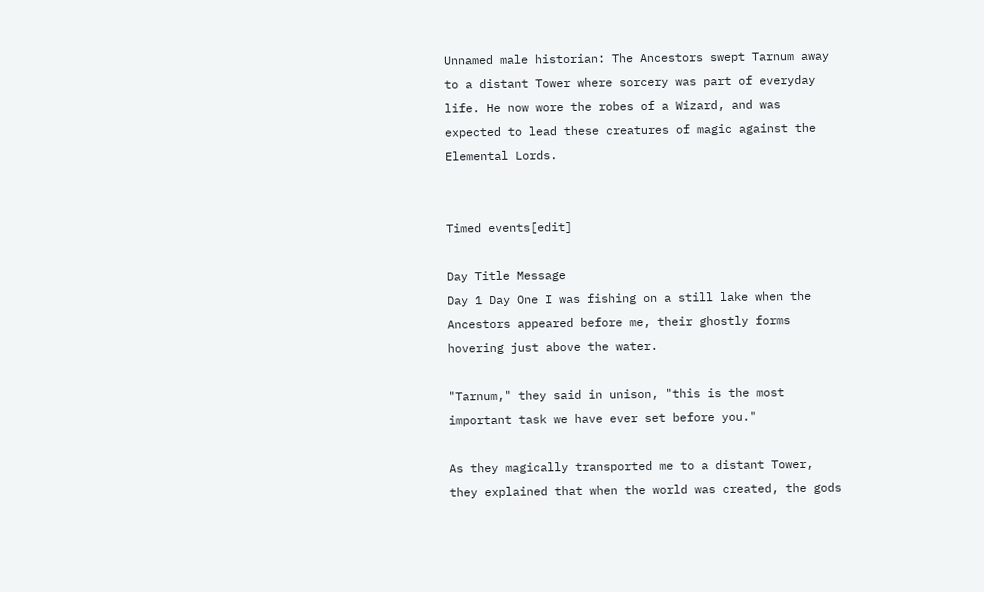Unnamed male historian: The Ancestors swept Tarnum away to a distant Tower where sorcery was part of everyday life. He now wore the robes of a Wizard, and was expected to lead these creatures of magic against the Elemental Lords.


Timed events[edit]

Day Title Message
Day 1 Day One I was fishing on a still lake when the Ancestors appeared before me, their ghostly forms hovering just above the water.

"Tarnum," they said in unison, "this is the most important task we have ever set before you."

As they magically transported me to a distant Tower, they explained that when the world was created, the gods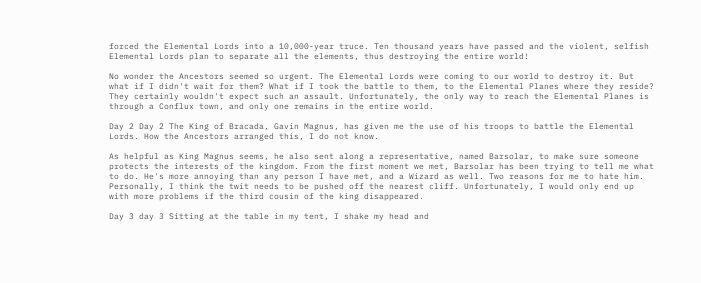forced the Elemental Lords into a 10,000-year truce. Ten thousand years have passed and the violent, selfish Elemental Lords plan to separate all the elements, thus destroying the entire world!

No wonder the Ancestors seemed so urgent. The Elemental Lords were coming to our world to destroy it. But what if I didn't wait for them? What if I took the battle to them, to the Elemental Planes where they reside? They certainly wouldn't expect such an assault. Unfortunately, the only way to reach the Elemental Planes is through a Conflux town, and only one remains in the entire world.

Day 2 Day 2 The King of Bracada, Gavin Magnus, has given me the use of his troops to battle the Elemental Lords. How the Ancestors arranged this, I do not know.

As helpful as King Magnus seems, he also sent along a representative, named Barsolar, to make sure someone protects the interests of the kingdom. From the first moment we met, Barsolar has been trying to tell me what to do. He's more annoying than any person I have met, and a Wizard as well. Two reasons for me to hate him. Personally, I think the twit needs to be pushed off the nearest cliff. Unfortunately, I would only end up with more problems if the third cousin of the king disappeared.

Day 3 day 3 Sitting at the table in my tent, I shake my head and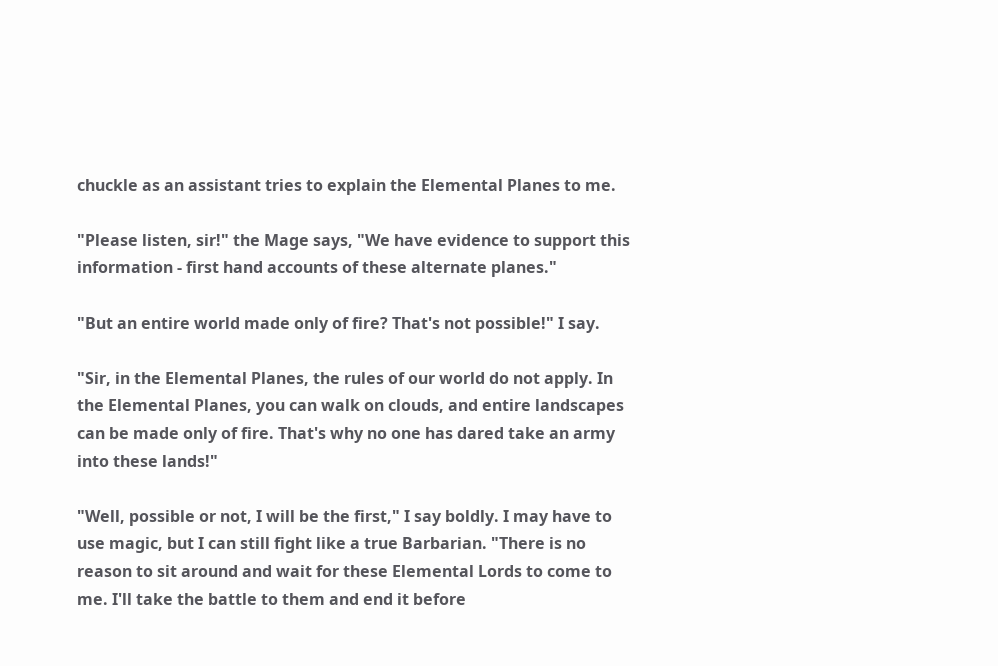chuckle as an assistant tries to explain the Elemental Planes to me.

"Please listen, sir!" the Mage says, "We have evidence to support this information - first hand accounts of these alternate planes."

"But an entire world made only of fire? That's not possible!" I say.

"Sir, in the Elemental Planes, the rules of our world do not apply. In the Elemental Planes, you can walk on clouds, and entire landscapes can be made only of fire. That's why no one has dared take an army into these lands!"

"Well, possible or not, I will be the first," I say boldly. I may have to use magic, but I can still fight like a true Barbarian. "There is no reason to sit around and wait for these Elemental Lords to come to me. I'll take the battle to them and end it before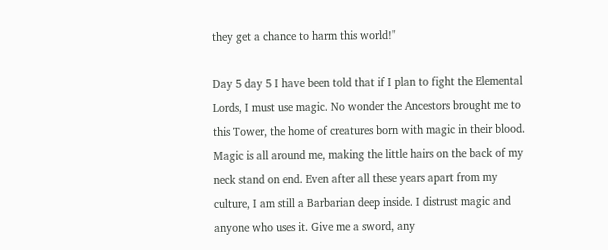they get a chance to harm this world!"

Day 5 day 5 I have been told that if I plan to fight the Elemental Lords, I must use magic. No wonder the Ancestors brought me to this Tower, the home of creatures born with magic in their blood. Magic is all around me, making the little hairs on the back of my neck stand on end. Even after all these years apart from my culture, I am still a Barbarian deep inside. I distrust magic and anyone who uses it. Give me a sword, any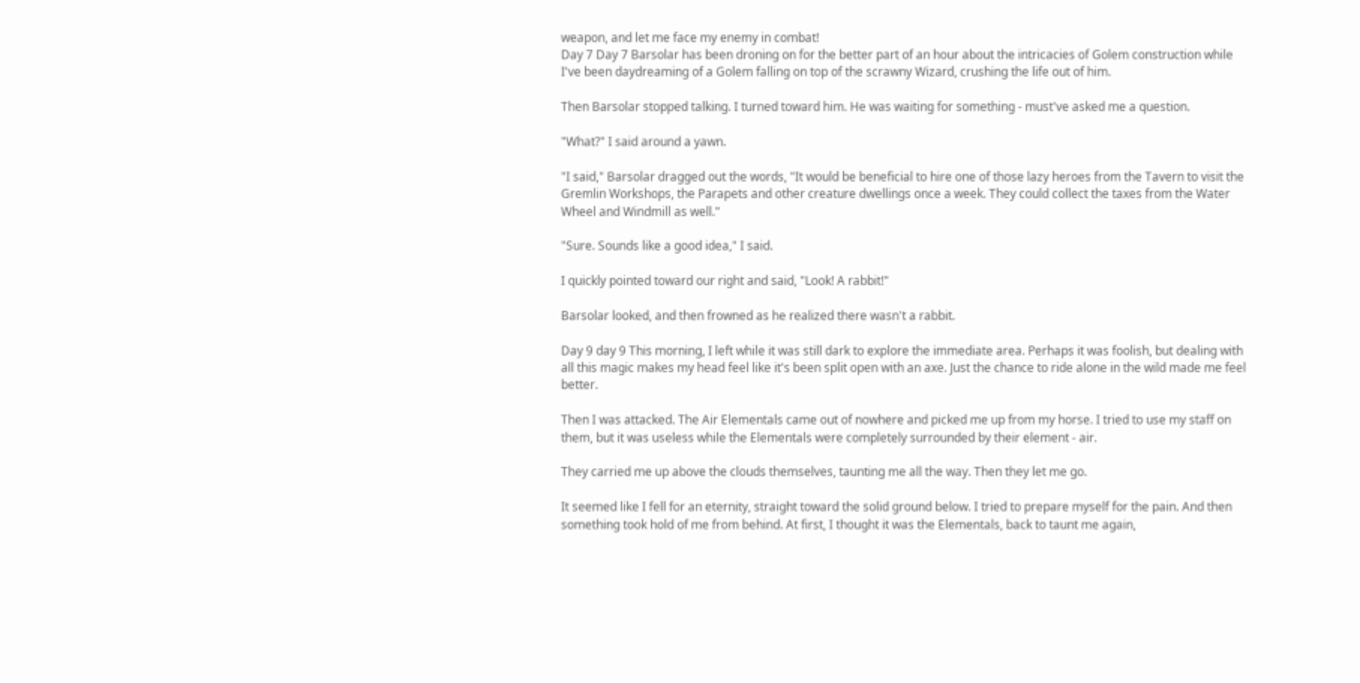weapon, and let me face my enemy in combat!
Day 7 Day 7 Barsolar has been droning on for the better part of an hour about the intricacies of Golem construction while I've been daydreaming of a Golem falling on top of the scrawny Wizard, crushing the life out of him.

Then Barsolar stopped talking. I turned toward him. He was waiting for something - must've asked me a question.

"What?" I said around a yawn.

"I said," Barsolar dragged out the words, "It would be beneficial to hire one of those lazy heroes from the Tavern to visit the Gremlin Workshops, the Parapets and other creature dwellings once a week. They could collect the taxes from the Water Wheel and Windmill as well."

"Sure. Sounds like a good idea," I said.

I quickly pointed toward our right and said, "Look! A rabbit!"

Barsolar looked, and then frowned as he realized there wasn't a rabbit.

Day 9 day 9 This morning, I left while it was still dark to explore the immediate area. Perhaps it was foolish, but dealing with all this magic makes my head feel like it's been split open with an axe. Just the chance to ride alone in the wild made me feel better.

Then I was attacked. The Air Elementals came out of nowhere and picked me up from my horse. I tried to use my staff on them, but it was useless while the Elementals were completely surrounded by their element - air.

They carried me up above the clouds themselves, taunting me all the way. Then they let me go.

It seemed like I fell for an eternity, straight toward the solid ground below. I tried to prepare myself for the pain. And then something took hold of me from behind. At first, I thought it was the Elementals, back to taunt me again,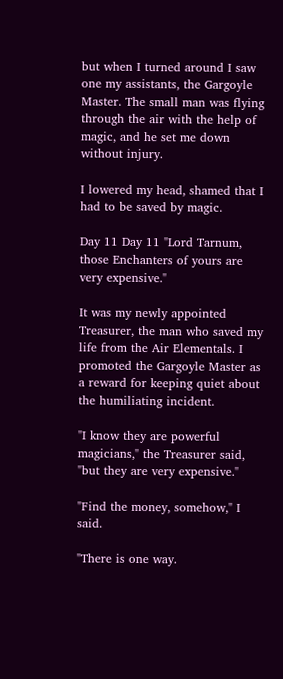but when I turned around I saw one my assistants, the Gargoyle Master. The small man was flying through the air with the help of magic, and he set me down without injury.

I lowered my head, shamed that I had to be saved by magic.

Day 11 Day 11 "Lord Tarnum, those Enchanters of yours are very expensive."

It was my newly appointed Treasurer, the man who saved my life from the Air Elementals. I promoted the Gargoyle Master as a reward for keeping quiet about the humiliating incident.

"I know they are powerful magicians," the Treasurer said, "but they are very expensive."

"Find the money, somehow," I said.

"There is one way.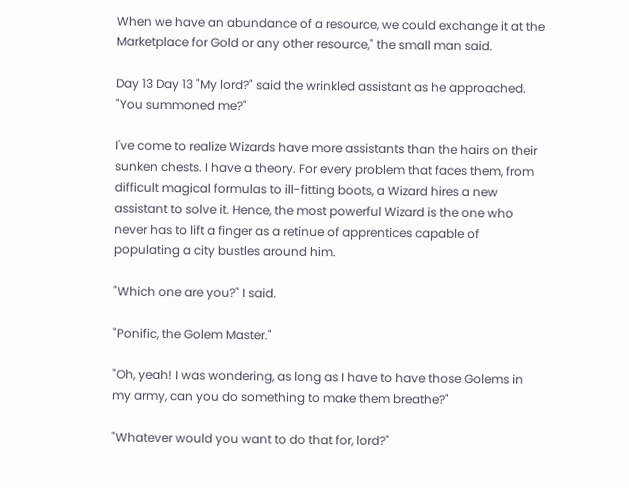When we have an abundance of a resource, we could exchange it at the Marketplace for Gold or any other resource," the small man said.

Day 13 Day 13 "My lord?" said the wrinkled assistant as he approached. "You summoned me?"

I've come to realize Wizards have more assistants than the hairs on their sunken chests. I have a theory. For every problem that faces them, from difficult magical formulas to ill-fitting boots, a Wizard hires a new assistant to solve it. Hence, the most powerful Wizard is the one who never has to lift a finger as a retinue of apprentices capable of populating a city bustles around him.

"Which one are you?" I said.

"Ponific, the Golem Master."

"Oh, yeah! I was wondering, as long as I have to have those Golems in my army, can you do something to make them breathe?"

"Whatever would you want to do that for, lord?"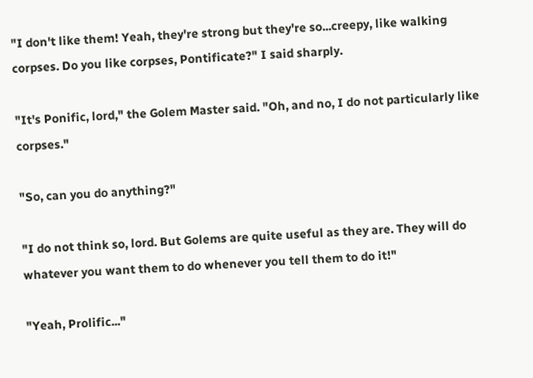"I don't like them! Yeah, they're strong but they're so...creepy, like walking corpses. Do you like corpses, Pontificate?" I said sharply.

"It's Ponific, lord," the Golem Master said. "Oh, and no, I do not particularly like corpses."

"So, can you do anything?"

"I do not think so, lord. But Golems are quite useful as they are. They will do whatever you want them to do whenever you tell them to do it!"

"Yeah, Prolific..."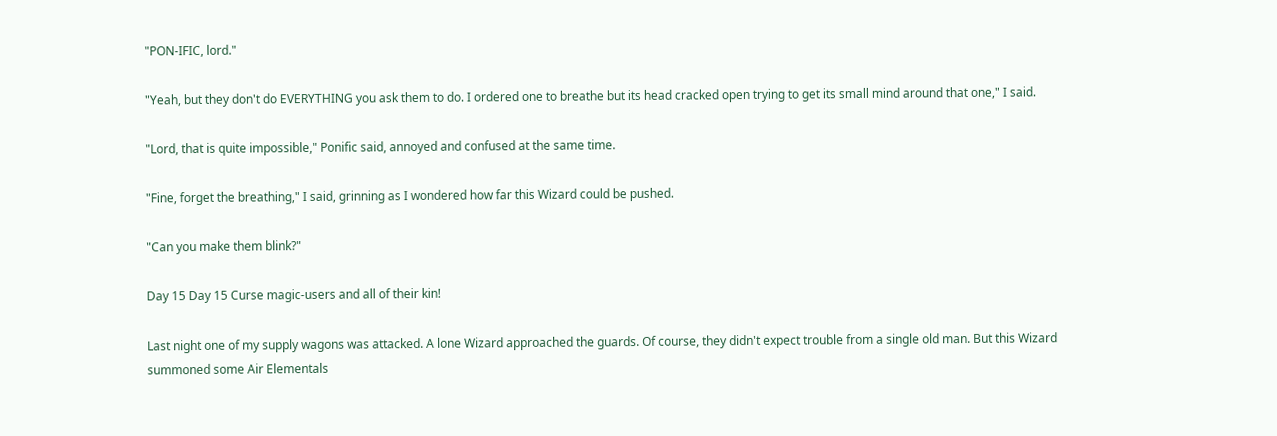"PON-IFIC, lord."

"Yeah, but they don't do EVERYTHING you ask them to do. I ordered one to breathe but its head cracked open trying to get its small mind around that one," I said.

"Lord, that is quite impossible," Ponific said, annoyed and confused at the same time.

"Fine, forget the breathing," I said, grinning as I wondered how far this Wizard could be pushed.

"Can you make them blink?"

Day 15 Day 15 Curse magic-users and all of their kin!

Last night one of my supply wagons was attacked. A lone Wizard approached the guards. Of course, they didn't expect trouble from a single old man. But this Wizard summoned some Air Elementals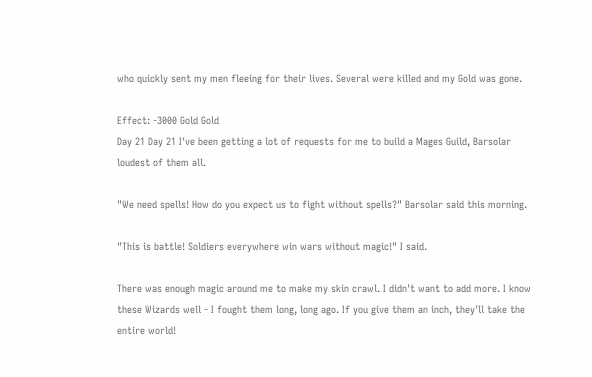who quickly sent my men fleeing for their lives. Several were killed and my Gold was gone.

Effect: -3000 Gold Gold
Day 21 Day 21 I've been getting a lot of requests for me to build a Mages Guild, Barsolar loudest of them all.

"We need spells! How do you expect us to fight without spells?" Barsolar said this morning.

"This is battle! Soldiers everywhere win wars without magic!" I said.

There was enough magic around me to make my skin crawl. I didn't want to add more. I know these Wizards well - I fought them long, long ago. If you give them an inch, they'll take the entire world!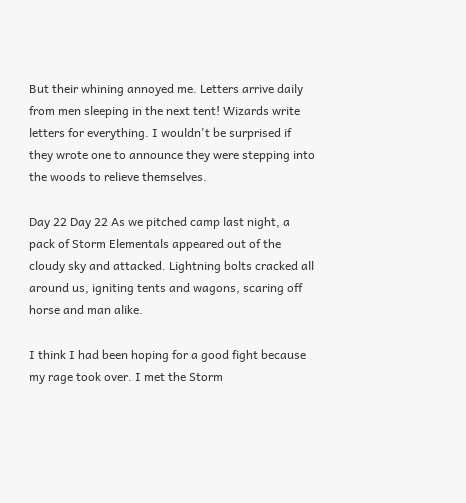But their whining annoyed me. Letters arrive daily from men sleeping in the next tent! Wizards write letters for everything. I wouldn't be surprised if they wrote one to announce they were stepping into the woods to relieve themselves.

Day 22 Day 22 As we pitched camp last night, a pack of Storm Elementals appeared out of the cloudy sky and attacked. Lightning bolts cracked all around us, igniting tents and wagons, scaring off horse and man alike.

I think I had been hoping for a good fight because my rage took over. I met the Storm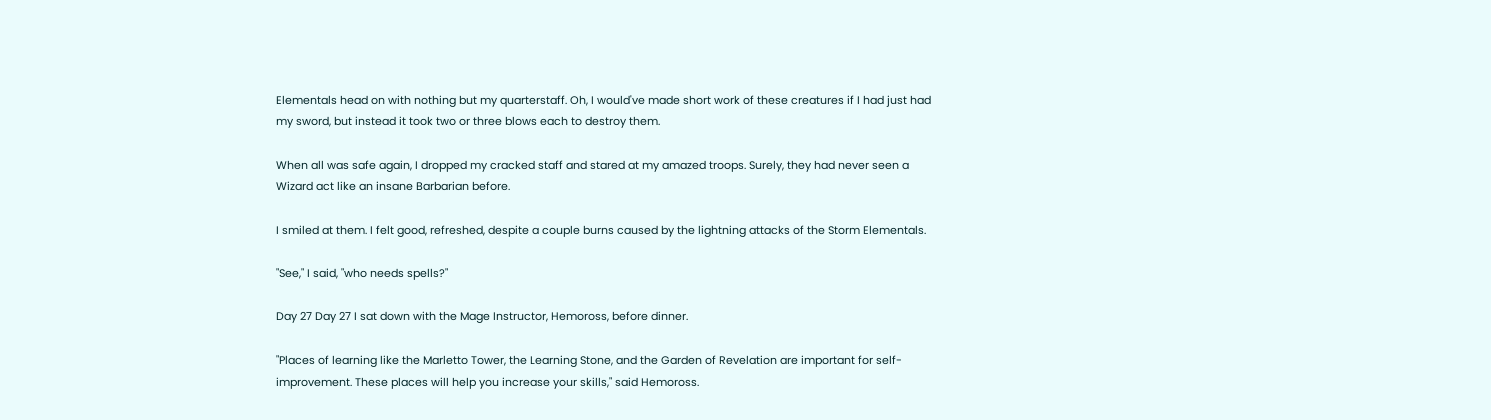Elementals head on with nothing but my quarterstaff. Oh, I would've made short work of these creatures if I had just had my sword, but instead it took two or three blows each to destroy them.

When all was safe again, I dropped my cracked staff and stared at my amazed troops. Surely, they had never seen a Wizard act like an insane Barbarian before.

I smiled at them. I felt good, refreshed, despite a couple burns caused by the lightning attacks of the Storm Elementals.

"See," I said, "who needs spells?"

Day 27 Day 27 I sat down with the Mage Instructor, Hemoross, before dinner.

"Places of learning like the Marletto Tower, the Learning Stone, and the Garden of Revelation are important for self-improvement. These places will help you increase your skills," said Hemoross.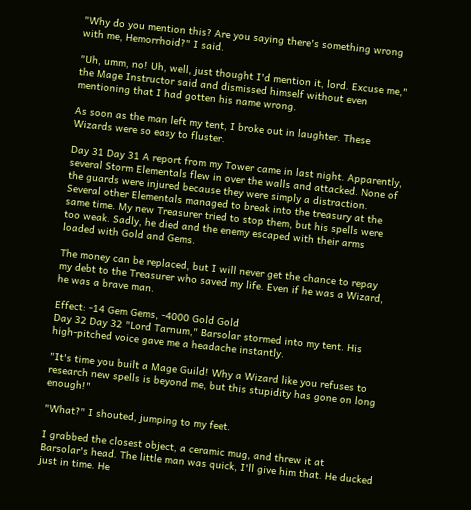"Why do you mention this? Are you saying there's something wrong with me, Hemorrhoid?" I said.

"Uh, umm, no! Uh, well, just thought I'd mention it, lord. Excuse me," the Mage Instructor said and dismissed himself without even mentioning that I had gotten his name wrong.

As soon as the man left my tent, I broke out in laughter. These Wizards were so easy to fluster.

Day 31 Day 31 A report from my Tower came in last night. Apparently, several Storm Elementals flew in over the walls and attacked. None of the guards were injured because they were simply a distraction. Several other Elementals managed to break into the treasury at the same time. My new Treasurer tried to stop them, but his spells were too weak. Sadly, he died and the enemy escaped with their arms loaded with Gold and Gems.

The money can be replaced, but I will never get the chance to repay my debt to the Treasurer who saved my life. Even if he was a Wizard, he was a brave man.

Effect: -14 Gem Gems, -4000 Gold Gold
Day 32 Day 32 "Lord Tarnum," Barsolar stormed into my tent. His high-pitched voice gave me a headache instantly.

"It's time you built a Mage Guild! Why a Wizard like you refuses to research new spells is beyond me, but this stupidity has gone on long enough!"

"What?" I shouted, jumping to my feet.

I grabbed the closest object, a ceramic mug, and threw it at Barsolar's head. The little man was quick, I'll give him that. He ducked just in time. He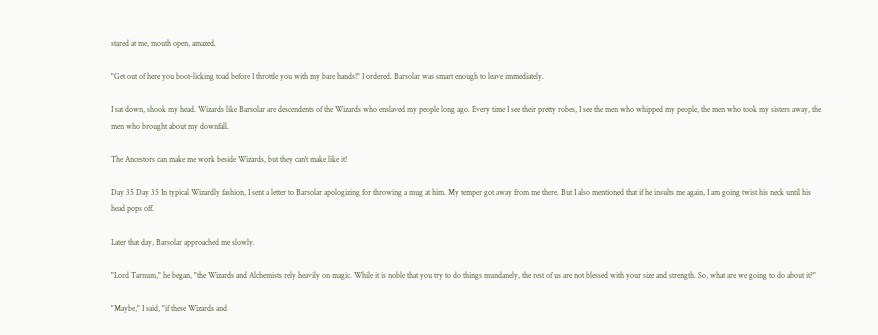stared at me, mouth open, amazed.

"Get out of here you boot-licking toad before I throttle you with my bare hands!" I ordered. Barsolar was smart enough to leave immediately.

I sat down, shook my head. Wizards like Barsolar are descendents of the Wizards who enslaved my people long ago. Every time I see their pretty robes, I see the men who whipped my people, the men who took my sisters away, the men who brought about my downfall.

The Ancestors can make me work beside Wizards, but they can't make like it!

Day 35 Day 35 In typical Wizardly fashion, I sent a letter to Barsolar apologizing for throwing a mug at him. My temper got away from me there. But I also mentioned that if he insults me again, I am going twist his neck until his head pops off.

Later that day, Barsolar approached me slowly.

"Lord Tarnum," he began, "the Wizards and Alchemists rely heavily on magic. While it is noble that you try to do things mundanely, the rest of us are not blessed with your size and strength. So, what are we going to do about it?"

"Maybe," I said, "if these Wizards and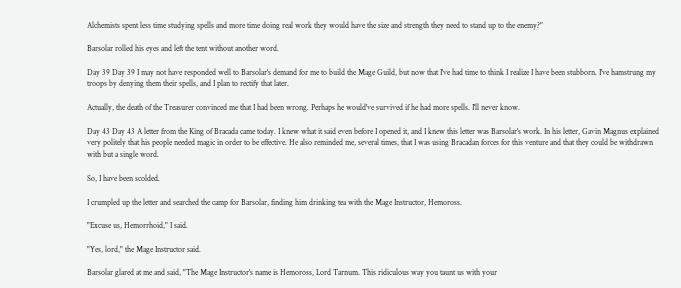Alchemists spent less time studying spells and more time doing real work they would have the size and strength they need to stand up to the enemy?"

Barsolar rolled his eyes and left the tent without another word.

Day 39 Day 39 I may not have responded well to Barsolar's demand for me to build the Mage Guild, but now that I've had time to think I realize I have been stubborn. I've hamstrung my troops by denying them their spells, and I plan to rectify that later.

Actually, the death of the Treasurer convinced me that I had been wrong. Perhaps he would've survived if he had more spells. I'll never know.

Day 43 Day 43 A letter from the King of Bracada came today. I knew what it said even before I opened it, and I knew this letter was Barsolar's work. In his letter, Gavin Magnus explained very politely that his people needed magic in order to be effective. He also reminded me, several times, that I was using Bracadan forces for this venture and that they could be withdrawn with but a single word.

So, I have been scolded.

I crumpled up the letter and searched the camp for Barsolar, finding him drinking tea with the Mage Instructor, Hemoross.

"Excuse us, Hemorrhoid," I said.

"Yes, lord," the Mage Instructor said.

Barsolar glared at me and said, "The Mage Instructor's name is Hemoross, Lord Tarnum. This ridiculous way you taunt us with your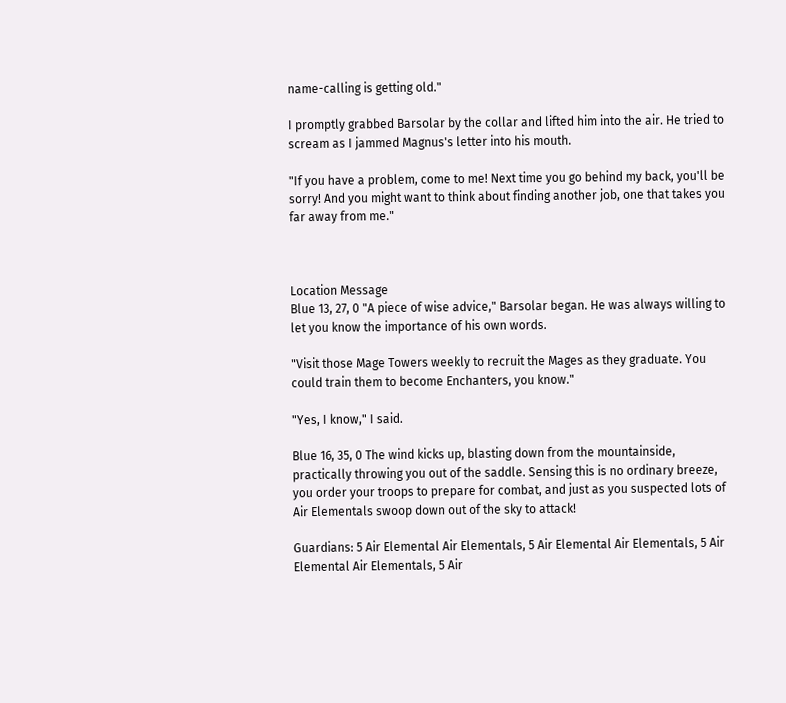name-calling is getting old."

I promptly grabbed Barsolar by the collar and lifted him into the air. He tried to scream as I jammed Magnus's letter into his mouth.

"If you have a problem, come to me! Next time you go behind my back, you'll be sorry! And you might want to think about finding another job, one that takes you far away from me."



Location Message
Blue 13, 27, 0 "A piece of wise advice," Barsolar began. He was always willing to let you know the importance of his own words.

"Visit those Mage Towers weekly to recruit the Mages as they graduate. You could train them to become Enchanters, you know."

"Yes, I know," I said.

Blue 16, 35, 0 The wind kicks up, blasting down from the mountainside, practically throwing you out of the saddle. Sensing this is no ordinary breeze, you order your troops to prepare for combat, and just as you suspected lots of Air Elementals swoop down out of the sky to attack!

Guardians: 5 Air Elemental Air Elementals, 5 Air Elemental Air Elementals, 5 Air Elemental Air Elementals, 5 Air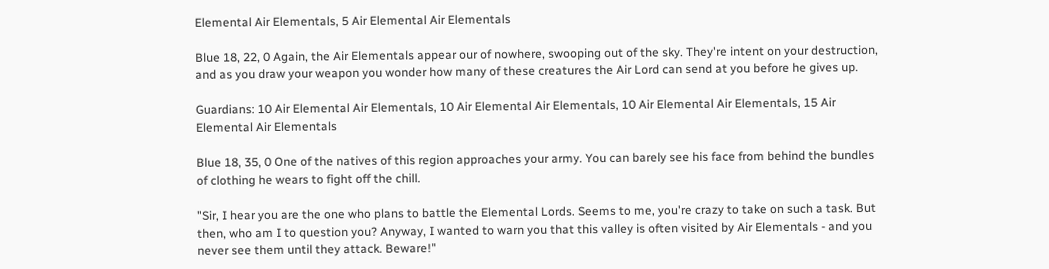Elemental Air Elementals, 5 Air Elemental Air Elementals

Blue 18, 22, 0 Again, the Air Elementals appear our of nowhere, swooping out of the sky. They're intent on your destruction, and as you draw your weapon you wonder how many of these creatures the Air Lord can send at you before he gives up.

Guardians: 10 Air Elemental Air Elementals, 10 Air Elemental Air Elementals, 10 Air Elemental Air Elementals, 15 Air Elemental Air Elementals

Blue 18, 35, 0 One of the natives of this region approaches your army. You can barely see his face from behind the bundles of clothing he wears to fight off the chill.

"Sir, I hear you are the one who plans to battle the Elemental Lords. Seems to me, you're crazy to take on such a task. But then, who am I to question you? Anyway, I wanted to warn you that this valley is often visited by Air Elementals - and you never see them until they attack. Beware!"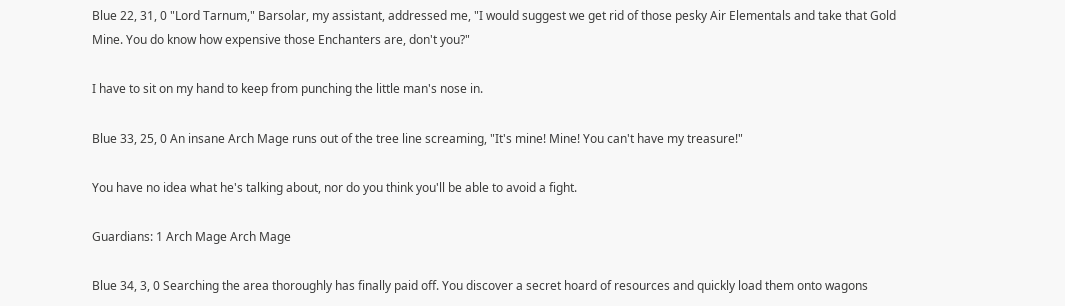Blue 22, 31, 0 "Lord Tarnum," Barsolar, my assistant, addressed me, "I would suggest we get rid of those pesky Air Elementals and take that Gold Mine. You do know how expensive those Enchanters are, don't you?"

I have to sit on my hand to keep from punching the little man's nose in.

Blue 33, 25, 0 An insane Arch Mage runs out of the tree line screaming, "It's mine! Mine! You can't have my treasure!"

You have no idea what he's talking about, nor do you think you'll be able to avoid a fight.

Guardians: 1 Arch Mage Arch Mage

Blue 34, 3, 0 Searching the area thoroughly has finally paid off. You discover a secret hoard of resources and quickly load them onto wagons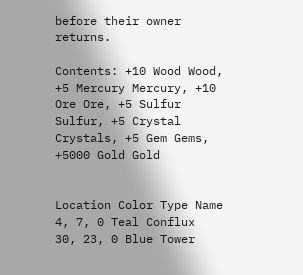before their owner returns.

Contents: +10 Wood Wood, +5 Mercury Mercury, +10 Ore Ore, +5 Sulfur Sulfur, +5 Crystal Crystals, +5 Gem Gems, +5000 Gold Gold


Location Color Type Name
4, 7, 0 Teal Conflux
30, 23, 0 Blue Tower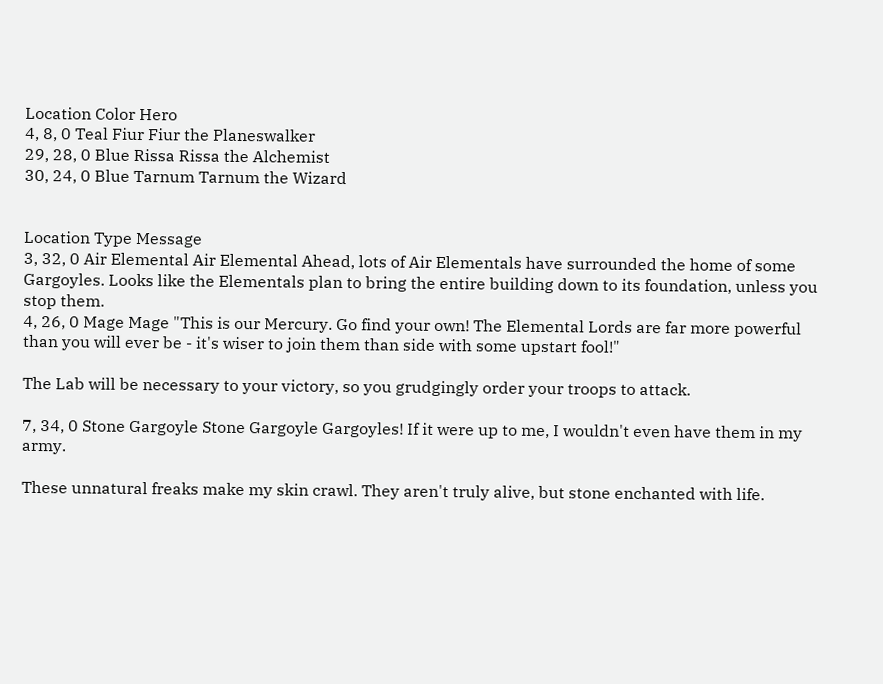Location Color Hero
4, 8, 0 Teal Fiur Fiur the Planeswalker
29, 28, 0 Blue Rissa Rissa the Alchemist
30, 24, 0 Blue Tarnum Tarnum the Wizard


Location Type Message
3, 32, 0 Air Elemental Air Elemental Ahead, lots of Air Elementals have surrounded the home of some Gargoyles. Looks like the Elementals plan to bring the entire building down to its foundation, unless you stop them.
4, 26, 0 Mage Mage "This is our Mercury. Go find your own! The Elemental Lords are far more powerful than you will ever be - it's wiser to join them than side with some upstart fool!"

The Lab will be necessary to your victory, so you grudgingly order your troops to attack.

7, 34, 0 Stone Gargoyle Stone Gargoyle Gargoyles! If it were up to me, I wouldn't even have them in my army.

These unnatural freaks make my skin crawl. They aren't truly alive, but stone enchanted with life.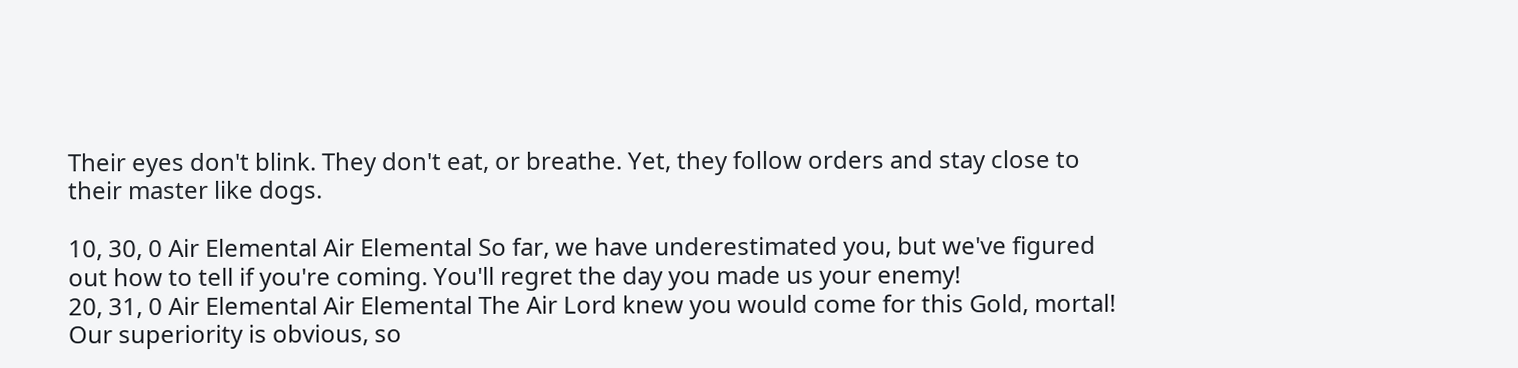Their eyes don't blink. They don't eat, or breathe. Yet, they follow orders and stay close to their master like dogs.

10, 30, 0 Air Elemental Air Elemental So far, we have underestimated you, but we've figured out how to tell if you're coming. You'll regret the day you made us your enemy!
20, 31, 0 Air Elemental Air Elemental The Air Lord knew you would come for this Gold, mortal! Our superiority is obvious, so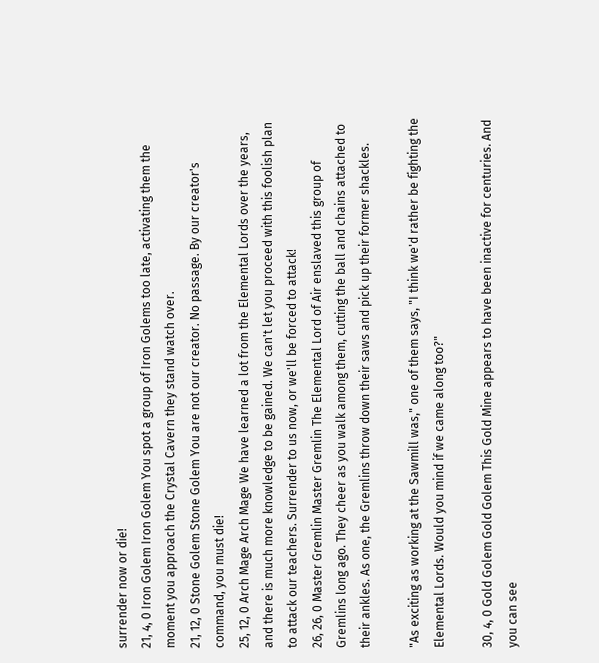surrender now or die!
21, 4, 0 Iron Golem Iron Golem You spot a group of Iron Golems too late, activating them the moment you approach the Crystal Cavern they stand watch over.
21, 12, 0 Stone Golem Stone Golem You are not our creator. No passage. By our creator's command, you must die!
25, 12, 0 Arch Mage Arch Mage We have learned a lot from the Elemental Lords over the years, and there is much more knowledge to be gained. We can't let you proceed with this foolish plan to attack our teachers. Surrender to us now, or we'll be forced to attack!
26, 26, 0 Master Gremlin Master Gremlin The Elemental Lord of Air enslaved this group of Gremlins long ago. They cheer as you walk among them, cutting the ball and chains attached to their ankles. As one, the Gremlins throw down their saws and pick up their former shackles.

"As exciting as working at the Sawmill was," one of them says, "I think we'd rather be fighting the Elemental Lords. Would you mind if we came along too?"

30, 4, 0 Gold Golem Gold Golem This Gold Mine appears to have been inactive for centuries. And you can see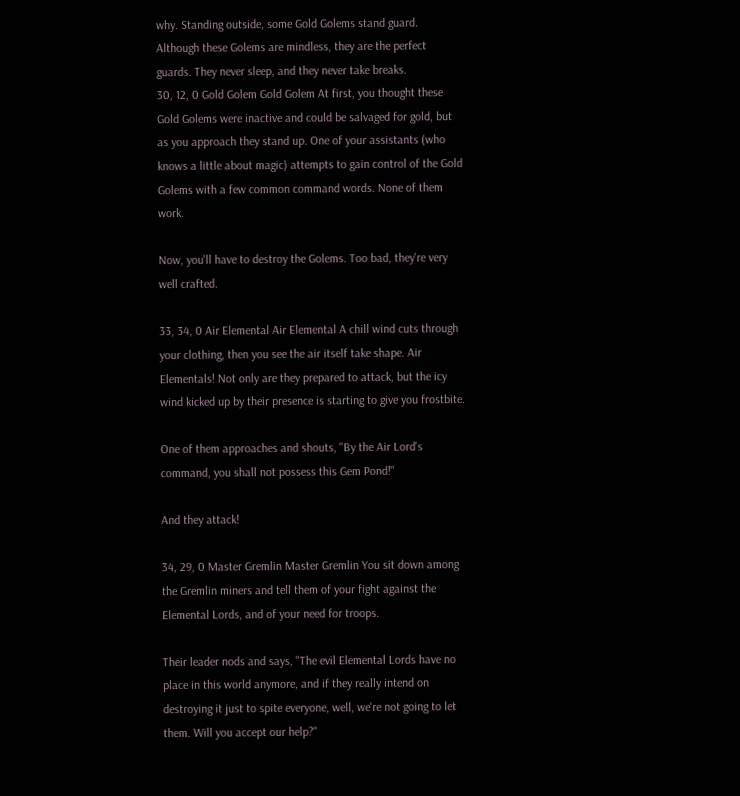why. Standing outside, some Gold Golems stand guard. Although these Golems are mindless, they are the perfect guards. They never sleep, and they never take breaks.
30, 12, 0 Gold Golem Gold Golem At first, you thought these Gold Golems were inactive and could be salvaged for gold, but as you approach they stand up. One of your assistants (who knows a little about magic) attempts to gain control of the Gold Golems with a few common command words. None of them work.

Now, you'll have to destroy the Golems. Too bad, they're very well crafted.

33, 34, 0 Air Elemental Air Elemental A chill wind cuts through your clothing, then you see the air itself take shape. Air Elementals! Not only are they prepared to attack, but the icy wind kicked up by their presence is starting to give you frostbite.

One of them approaches and shouts, "By the Air Lord's command, you shall not possess this Gem Pond!"

And they attack!

34, 29, 0 Master Gremlin Master Gremlin You sit down among the Gremlin miners and tell them of your fight against the Elemental Lords, and of your need for troops.

Their leader nods and says, "The evil Elemental Lords have no place in this world anymore, and if they really intend on destroying it just to spite everyone, well, we're not going to let them. Will you accept our help?"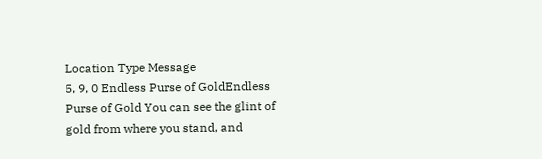Location Type Message
5, 9, 0 Endless Purse of GoldEndless Purse of Gold You can see the glint of gold from where you stand, and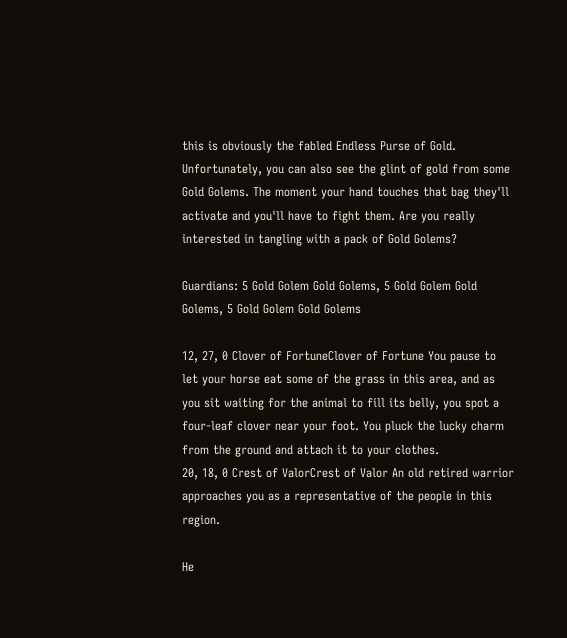this is obviously the fabled Endless Purse of Gold. Unfortunately, you can also see the glint of gold from some Gold Golems. The moment your hand touches that bag they'll activate and you'll have to fight them. Are you really interested in tangling with a pack of Gold Golems?

Guardians: 5 Gold Golem Gold Golems, 5 Gold Golem Gold Golems, 5 Gold Golem Gold Golems

12, 27, 0 Clover of FortuneClover of Fortune You pause to let your horse eat some of the grass in this area, and as you sit waiting for the animal to fill its belly, you spot a four-leaf clover near your foot. You pluck the lucky charm from the ground and attach it to your clothes.
20, 18, 0 Crest of ValorCrest of Valor An old retired warrior approaches you as a representative of the people in this region.

He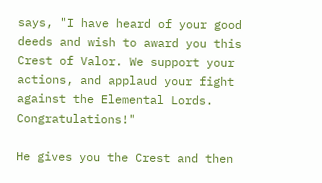says, "I have heard of your good deeds and wish to award you this Crest of Valor. We support your actions, and applaud your fight against the Elemental Lords. Congratulations!"

He gives you the Crest and then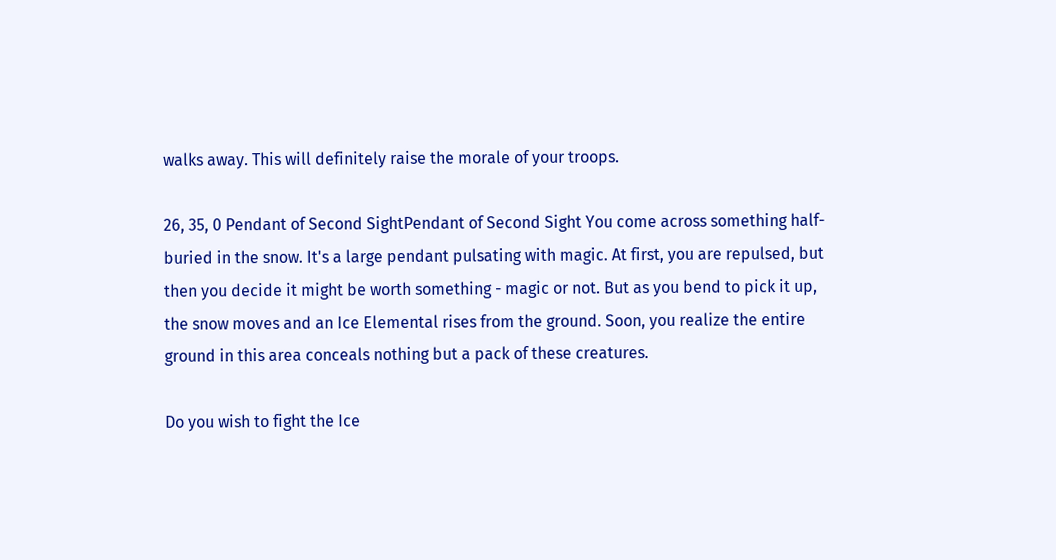walks away. This will definitely raise the morale of your troops.

26, 35, 0 Pendant of Second SightPendant of Second Sight You come across something half-buried in the snow. It's a large pendant pulsating with magic. At first, you are repulsed, but then you decide it might be worth something - magic or not. But as you bend to pick it up, the snow moves and an Ice Elemental rises from the ground. Soon, you realize the entire ground in this area conceals nothing but a pack of these creatures.

Do you wish to fight the Ice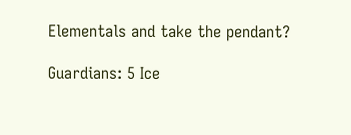Elementals and take the pendant?

Guardians: 5 Ice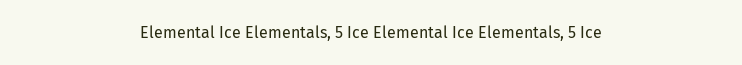Elemental Ice Elementals, 5 Ice Elemental Ice Elementals, 5 Ice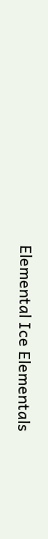Elemental Ice Elementals